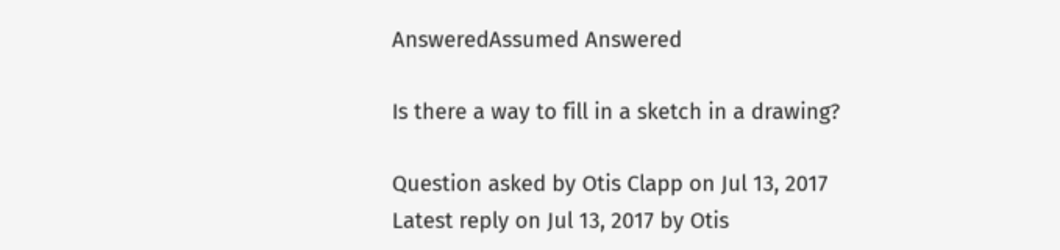AnsweredAssumed Answered

Is there a way to fill in a sketch in a drawing?

Question asked by Otis Clapp on Jul 13, 2017
Latest reply on Jul 13, 2017 by Otis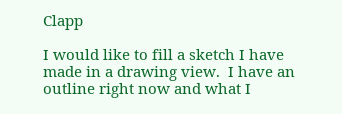Clapp

I would like to fill a sketch I have made in a drawing view.  I have an outline right now and what I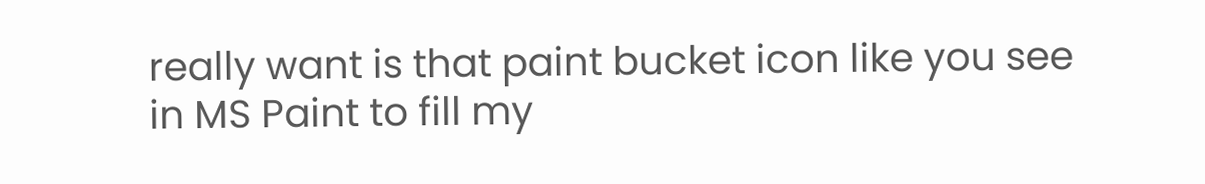really want is that paint bucket icon like you see in MS Paint to fill my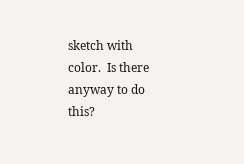sketch with color.  Is there anyway to do this?